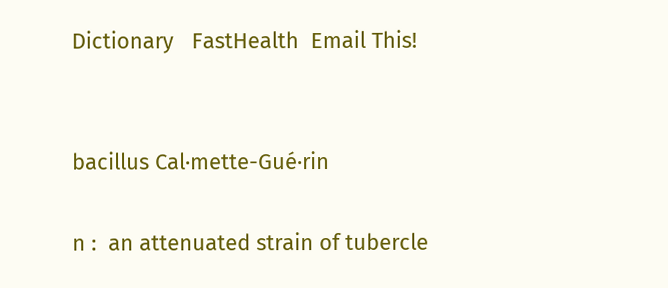Dictionary   FastHealth  Email This!


bacillus Cal·mette-Gué·rin

n :  an attenuated strain of tubercle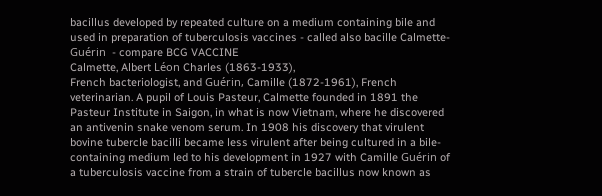bacillus developed by repeated culture on a medium containing bile and used in preparation of tuberculosis vaccines - called also bacille Calmette-Guérin  - compare BCG VACCINE
Calmette, Albert Léon Charles (1863-1933),
French bacteriologist, and Guérin, Camille (1872-1961), French veterinarian. A pupil of Louis Pasteur, Calmette founded in 1891 the Pasteur Institute in Saigon, in what is now Vietnam, where he discovered an antivenin snake venom serum. In 1908 his discovery that virulent bovine tubercle bacilli became less virulent after being cultured in a bile-containing medium led to his development in 1927 with Camille Guérin of a tuberculosis vaccine from a strain of tubercle bacillus now known as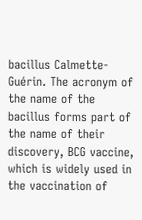bacillus Calmette-Guérin. The acronym of the name of the bacillus forms part of the name of their discovery, BCG vaccine, which is widely used in the vaccination of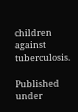children against tuberculosis.

Published under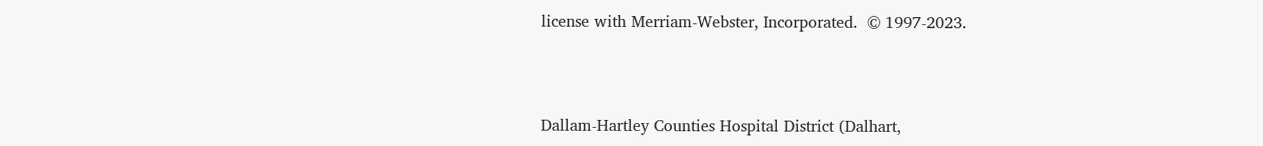license with Merriam-Webster, Incorporated.  © 1997-2023.



Dallam-Hartley Counties Hospital District (Dalhart,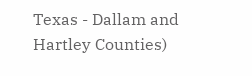Texas - Dallam and Hartley Counties)